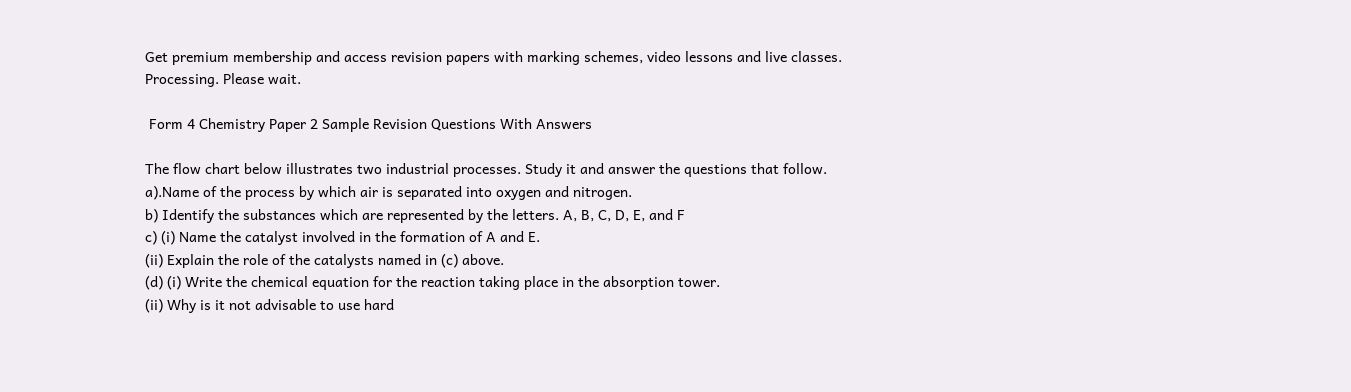Get premium membership and access revision papers with marking schemes, video lessons and live classes.
Processing. Please wait.

 Form 4 Chemistry Paper 2 Sample Revision Questions With Answers

The flow chart below illustrates two industrial processes. Study it and answer the questions that follow.
a).Name of the process by which air is separated into oxygen and nitrogen.
b) Identify the substances which are represented by the letters. A, B, C, D, E, and F
c) (i) Name the catalyst involved in the formation of A and E.
(ii) Explain the role of the catalysts named in (c) above.
(d) (i) Write the chemical equation for the reaction taking place in the absorption tower.
(ii) Why is it not advisable to use hard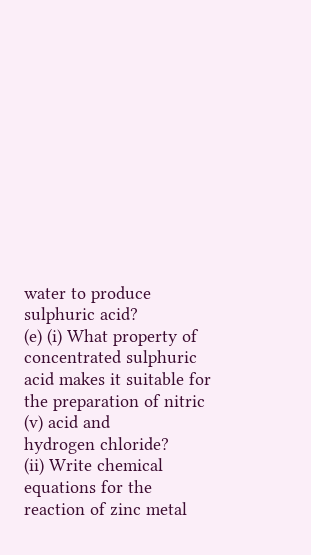water to produce sulphuric acid?
(e) (i) What property of concentrated sulphuric acid makes it suitable for the preparation of nitric (v) acid and
hydrogen chloride?
(ii) Write chemical equations for the reaction of zinc metal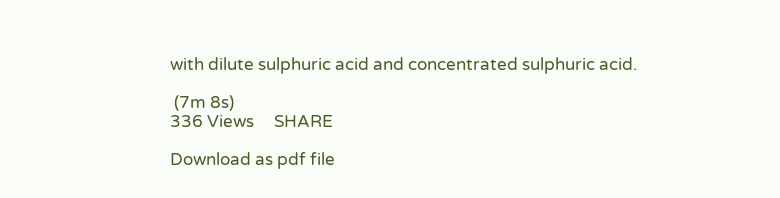with dilute sulphuric acid and concentrated sulphuric acid.

 (7m 8s)
336 Views     SHARE

Download as pdf file